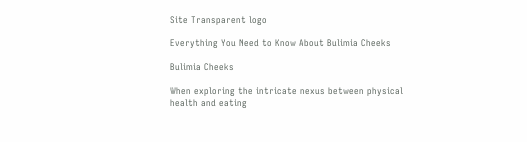Site Transparent logo

Everything You Need to Know About Bulimia Cheeks

Bulimia Cheeks

When exploring the intricate nexus between physical health and eating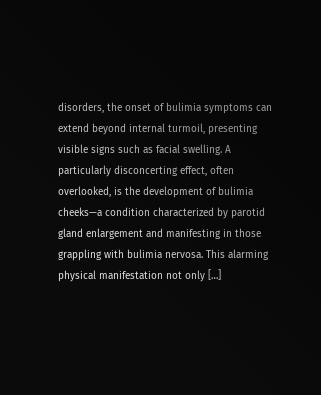disorders, the onset of bulimia symptoms can extend beyond internal turmoil, presenting visible signs such as facial swelling. A particularly disconcerting effect, often overlooked, is the development of bulimia cheeks—a condition characterized by parotid gland enlargement and manifesting in those grappling with bulimia nervosa. This alarming physical manifestation not only […]